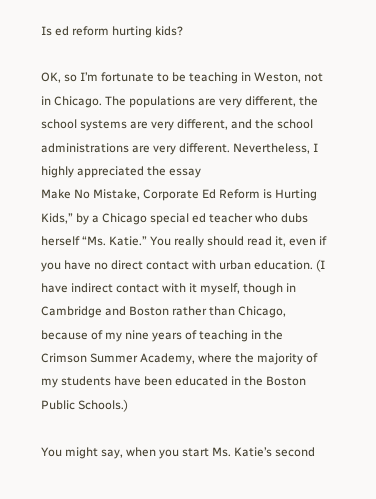Is ed reform hurting kids?

OK, so I’m fortunate to be teaching in Weston, not in Chicago. The populations are very different, the school systems are very different, and the school administrations are very different. Nevertheless, I highly appreciated the essay
Make No Mistake, Corporate Ed Reform is Hurting Kids,” by a Chicago special ed teacher who dubs herself “Ms. Katie.” You really should read it, even if you have no direct contact with urban education. (I have indirect contact with it myself, though in Cambridge and Boston rather than Chicago, because of my nine years of teaching in the Crimson Summer Academy, where the majority of my students have been educated in the Boston Public Schools.)

You might say, when you start Ms. Katie’s second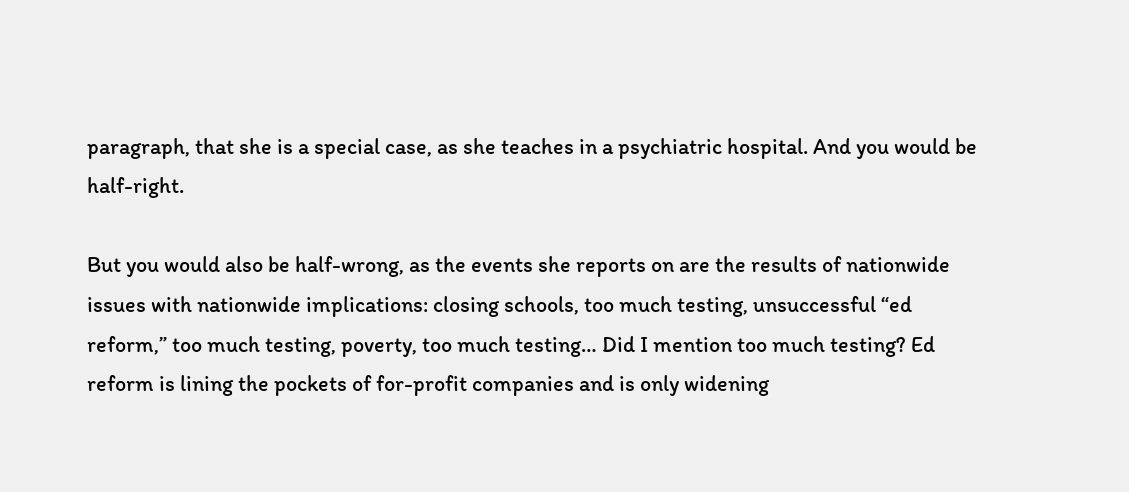paragraph, that she is a special case, as she teaches in a psychiatric hospital. And you would be half-right.

But you would also be half-wrong, as the events she reports on are the results of nationwide issues with nationwide implications: closing schools, too much testing, unsuccessful “ed reform,” too much testing, poverty, too much testing… Did I mention too much testing? Ed reform is lining the pockets of for-profit companies and is only widening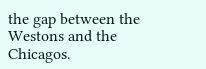the gap between the Westons and the Chicagos.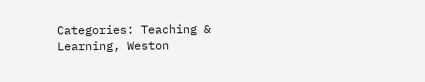Categories: Teaching & Learning, Weston